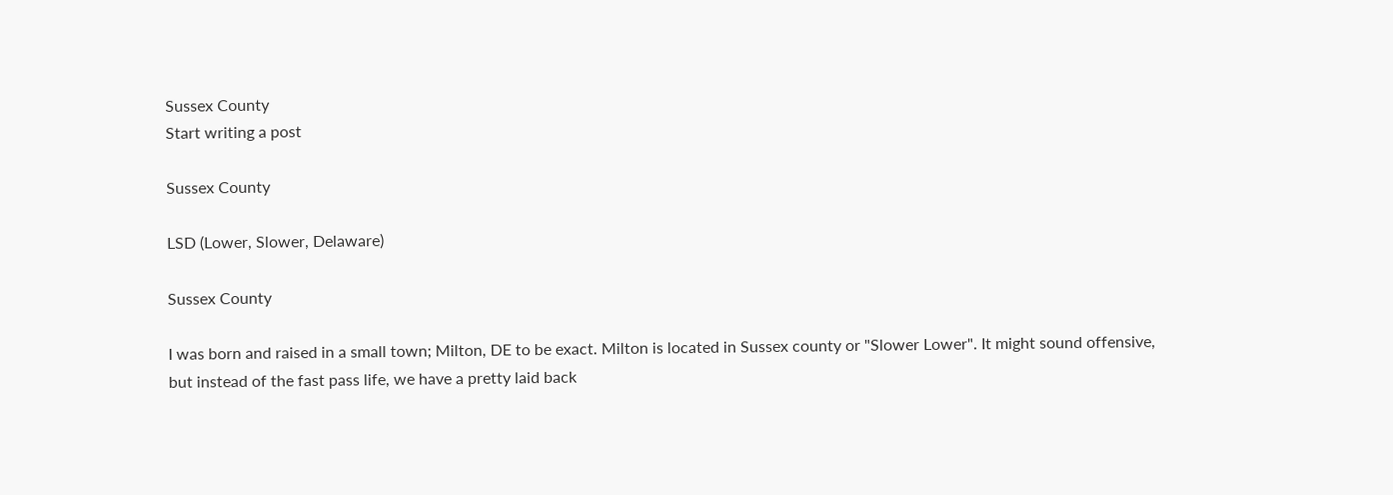Sussex County
Start writing a post

Sussex County

LSD (Lower, Slower, Delaware)

Sussex County

I was born and raised in a small town; Milton, DE to be exact. Milton is located in Sussex county or "Slower Lower". It might sound offensive, but instead of the fast pass life, we have a pretty laid back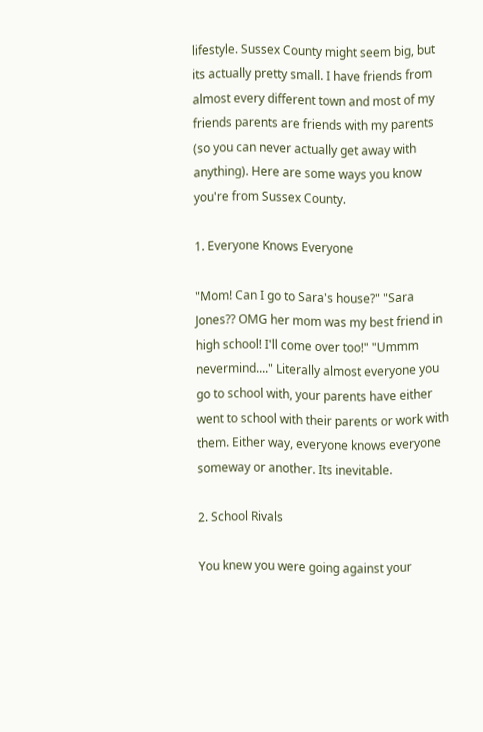lifestyle. Sussex County might seem big, but its actually pretty small. I have friends from almost every different town and most of my friends parents are friends with my parents (so you can never actually get away with anything). Here are some ways you know you're from Sussex County.

1. Everyone Knows Everyone

"Mom! Can I go to Sara's house?" "Sara Jones?? OMG her mom was my best friend in high school! I'll come over too!" "Ummm nevermind...." Literally almost everyone you go to school with, your parents have either went to school with their parents or work with them. Either way, everyone knows everyone someway or another. Its inevitable.

2. School Rivals

You knew you were going against your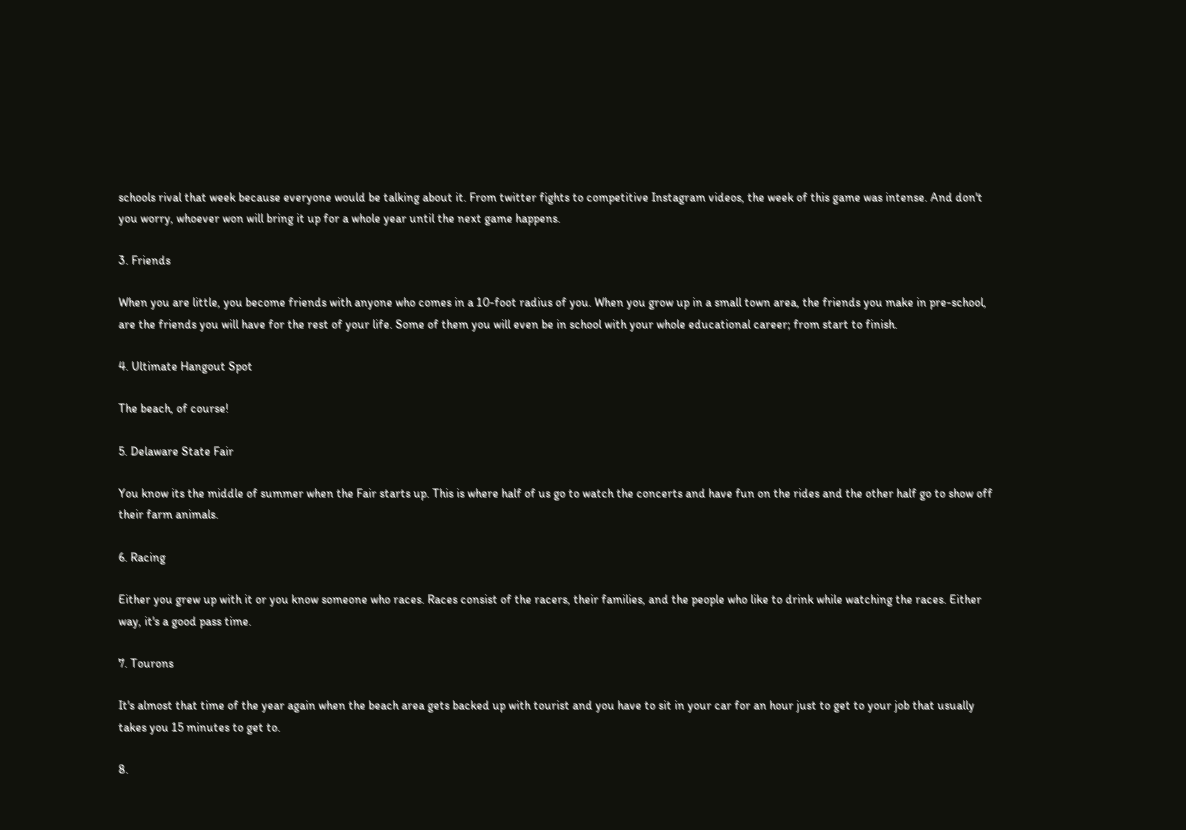schools rival that week because everyone would be talking about it. From twitter fights to competitive Instagram videos, the week of this game was intense. And don't you worry, whoever won will bring it up for a whole year until the next game happens.

3. Friends

When you are little, you become friends with anyone who comes in a 10-foot radius of you. When you grow up in a small town area, the friends you make in pre-school, are the friends you will have for the rest of your life. Some of them you will even be in school with your whole educational career; from start to finish.

4. Ultimate Hangout Spot

The beach, of course!

5. Delaware State Fair

You know its the middle of summer when the Fair starts up. This is where half of us go to watch the concerts and have fun on the rides and the other half go to show off their farm animals.

6. Racing

Either you grew up with it or you know someone who races. Races consist of the racers, their families, and the people who like to drink while watching the races. Either way, it's a good pass time.

7. Tourons

It's almost that time of the year again when the beach area gets backed up with tourist and you have to sit in your car for an hour just to get to your job that usually takes you 15 minutes to get to.

8.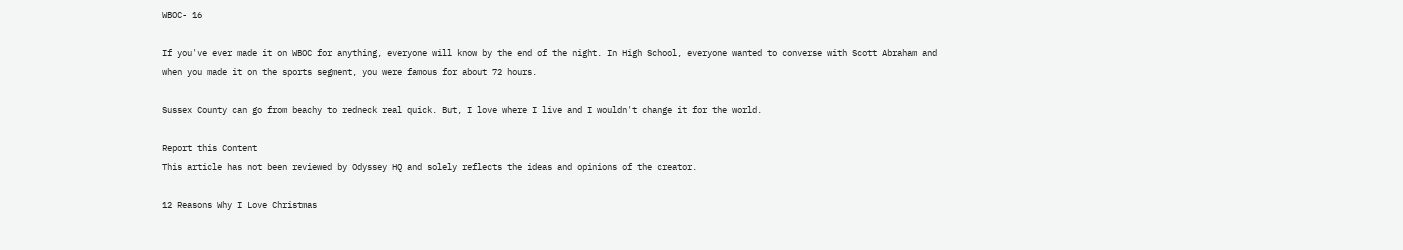WBOC- 16

If you've ever made it on WBOC for anything, everyone will know by the end of the night. In High School, everyone wanted to converse with Scott Abraham and when you made it on the sports segment, you were famous for about 72 hours.

Sussex County can go from beachy to redneck real quick. But, I love where I live and I wouldn't change it for the world.

Report this Content
This article has not been reviewed by Odyssey HQ and solely reflects the ideas and opinions of the creator.

12 Reasons Why I Love Christmas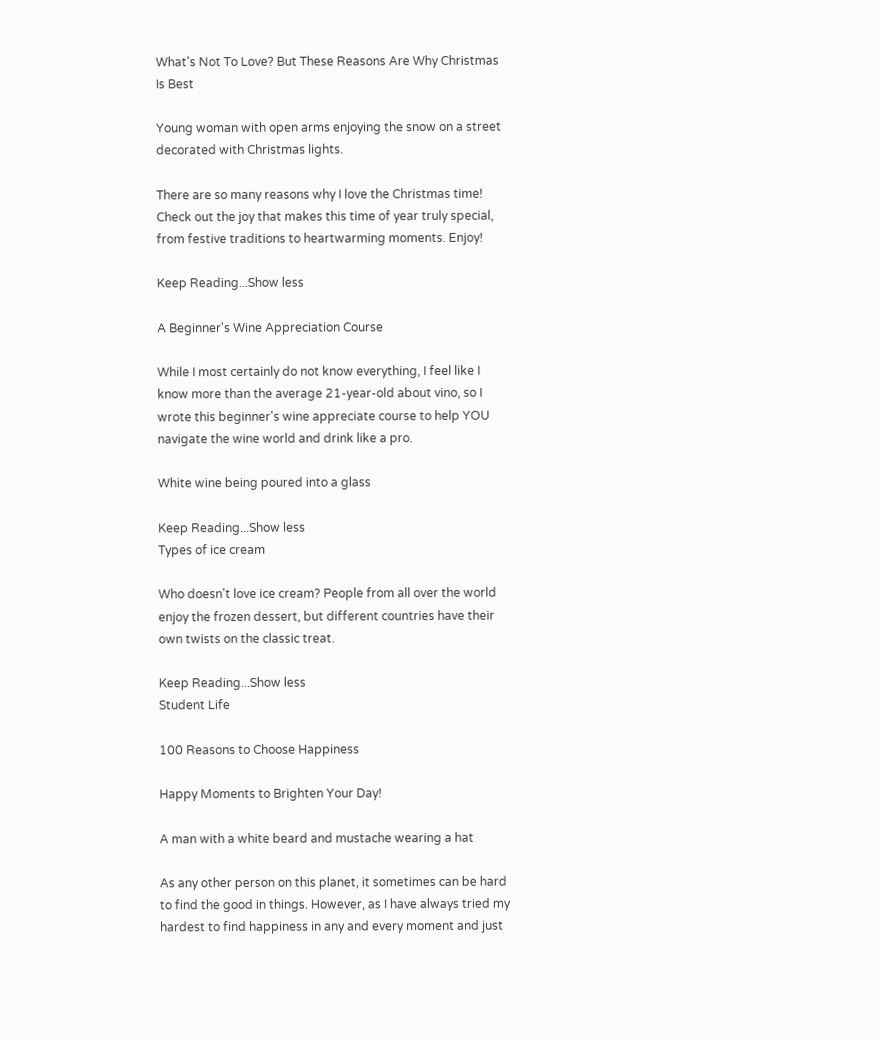What's Not To Love? But These Reasons Are Why Christmas Is Best

Young woman with open arms enjoying the snow on a street decorated with Christmas lights.

There are so many reasons why I love the Christmas time! Check out the joy that makes this time of year truly special, from festive traditions to heartwarming moments. Enjoy!

Keep Reading...Show less

A Beginner's Wine Appreciation Course

While I most certainly do not know everything, I feel like I know more than the average 21-year-old about vino, so I wrote this beginner's wine appreciate course to help YOU navigate the wine world and drink like a pro.

White wine being poured into a glass

Keep Reading...Show less
Types of ice cream

Who doesn't love ice cream? People from all over the world enjoy the frozen dessert, but different countries have their own twists on the classic treat.

Keep Reading...Show less
Student Life

100 Reasons to Choose Happiness

Happy Moments to Brighten Your Day!

A man with a white beard and mustache wearing a hat

As any other person on this planet, it sometimes can be hard to find the good in things. However, as I have always tried my hardest to find happiness in any and every moment and just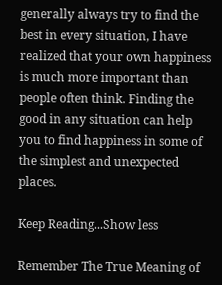generally always try to find the best in every situation, I have realized that your own happiness is much more important than people often think. Finding the good in any situation can help you to find happiness in some of the simplest and unexpected places.

Keep Reading...Show less

Remember The True Meaning of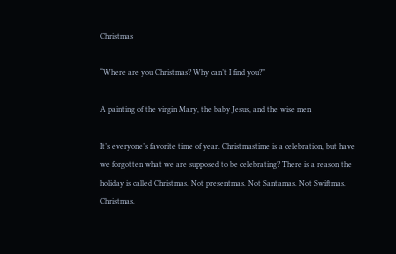Christmas

“Where are you Christmas? Why can’t I find you?”

A painting of the virgin Mary, the baby Jesus, and the wise men

It’s everyone’s favorite time of year. Christmastime is a celebration, but have we forgotten what we are supposed to be celebrating? There is a reason the holiday is called Christmas. Not presentmas. Not Santamas. Not Swiftmas. Christmas.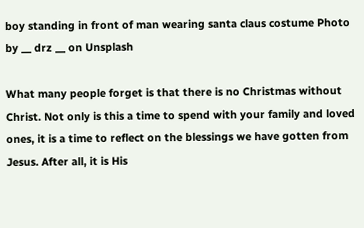boy standing in front of man wearing santa claus costume Photo by __ drz __ on Unsplash

What many people forget is that there is no Christmas without Christ. Not only is this a time to spend with your family and loved ones, it is a time to reflect on the blessings we have gotten from Jesus. After all, it is His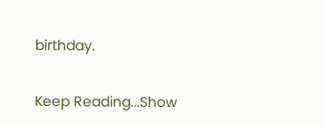birthday.

Keep Reading...Show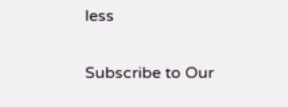less

Subscribe to Our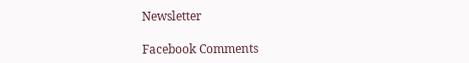Newsletter

Facebook Comments